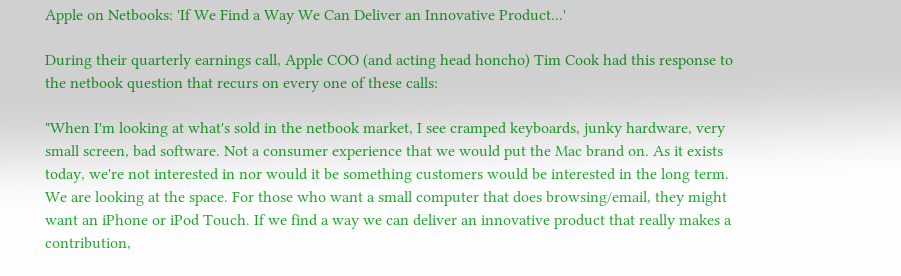Apple on Netbooks: 'If We Find a Way We Can Deliver an Innovative Product...'

During their quarterly earnings call, Apple COO (and acting head honcho) Tim Cook had this response to the netbook question that recurs on every one of these calls:

"When I'm looking at what's sold in the netbook market, I see cramped keyboards, junky hardware, very small screen, bad software. Not a consumer experience that we would put the Mac brand on. As it exists today, we're not interested in nor would it be something customers would be interested in the long term. We are looking at the space. For those who want a small computer that does browsing/email, they might want an iPhone or iPod Touch. If we find a way we can deliver an innovative product that really makes a contribution,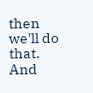then we'll do that. And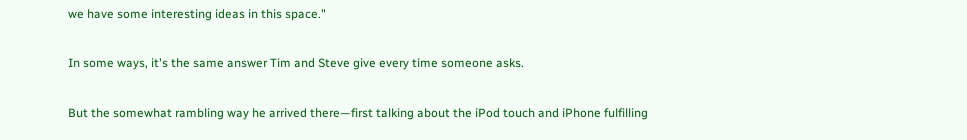we have some interesting ideas in this space."

In some ways, it's the same answer Tim and Steve give every time someone asks.

But the somewhat rambling way he arrived there—first talking about the iPod touch and iPhone fulfilling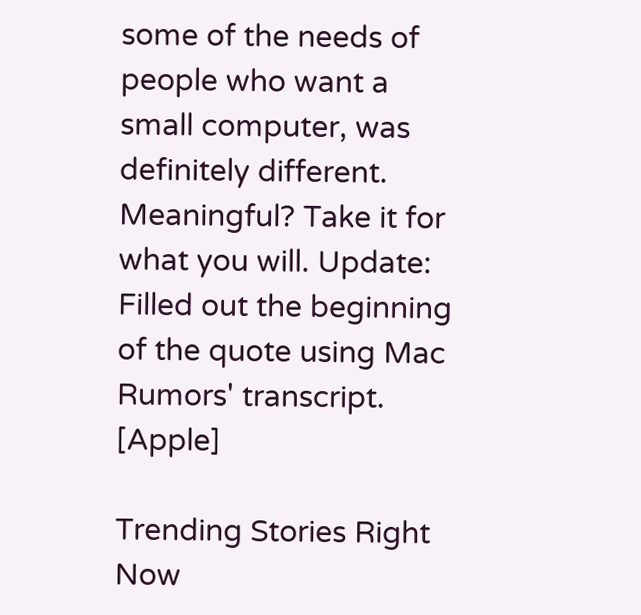some of the needs of people who want a small computer, was definitely different. Meaningful? Take it for what you will. Update: Filled out the beginning of the quote using Mac Rumors' transcript. [Apple]

Trending Stories Right Now